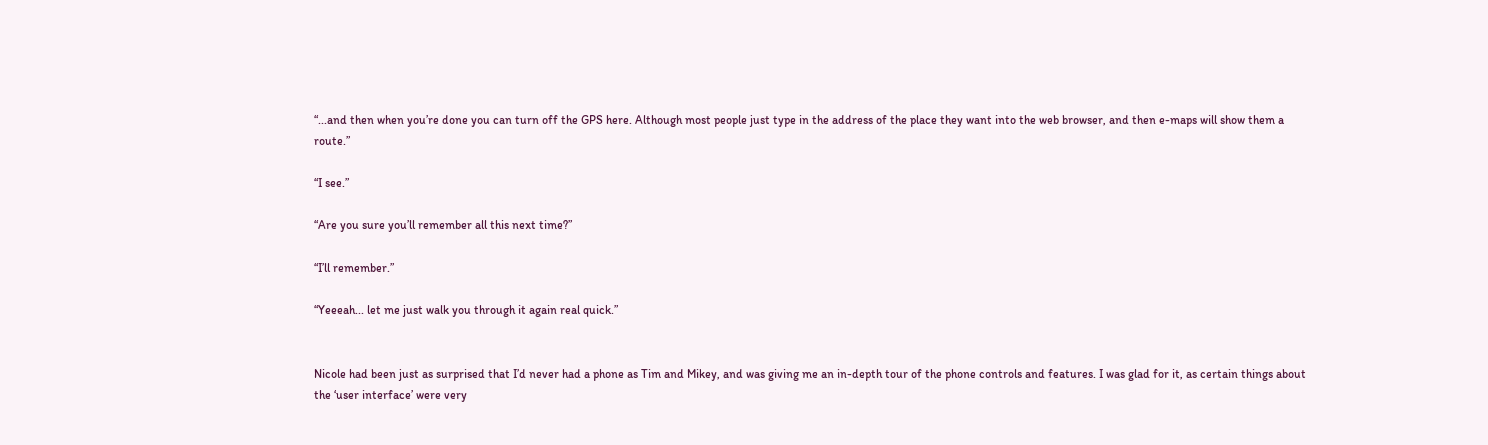“...and then when you’re done you can turn off the GPS here. Although most people just type in the address of the place they want into the web browser, and then e-maps will show them a route.”

“I see.”

“Are you sure you’ll remember all this next time?”

“I’ll remember.”

“Yeeeah... let me just walk you through it again real quick.”


Nicole had been just as surprised that I’d never had a phone as Tim and Mikey, and was giving me an in-depth tour of the phone controls and features. I was glad for it, as certain things about the ‘user interface’ were very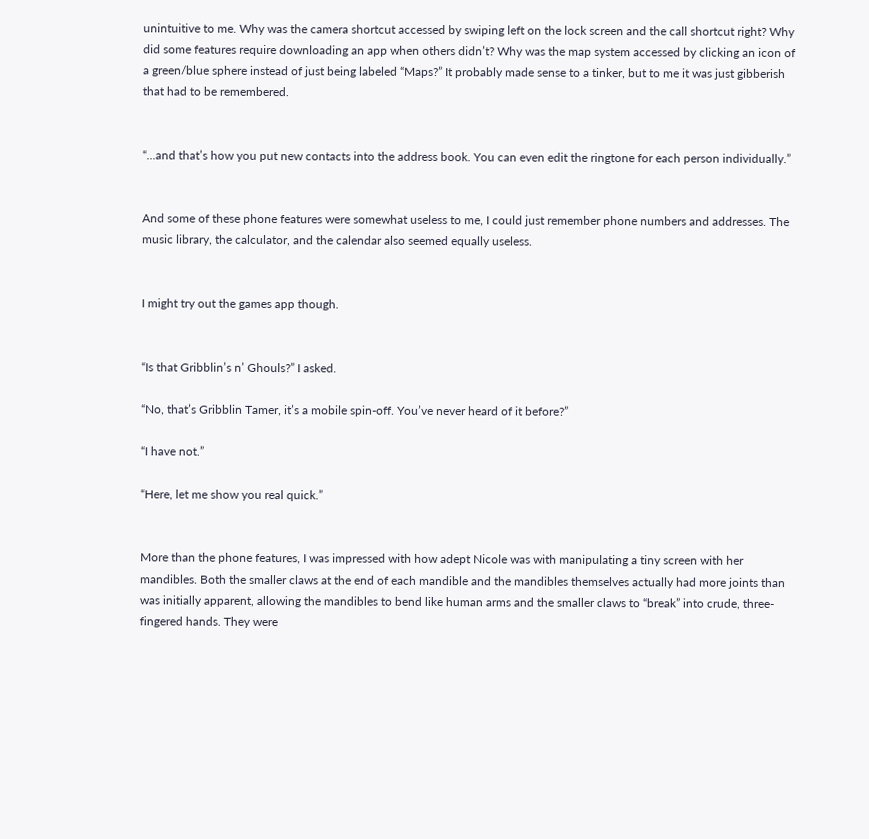unintuitive to me. Why was the camera shortcut accessed by swiping left on the lock screen and the call shortcut right? Why did some features require downloading an app when others didn’t? Why was the map system accessed by clicking an icon of a green/blue sphere instead of just being labeled “Maps?” It probably made sense to a tinker, but to me it was just gibberish that had to be remembered.


“...and that’s how you put new contacts into the address book. You can even edit the ringtone for each person individually.”


And some of these phone features were somewhat useless to me, I could just remember phone numbers and addresses. The music library, the calculator, and the calendar also seemed equally useless.


I might try out the games app though.


“Is that Gribblin’s n’ Ghouls?” I asked.

“No, that’s Gribblin Tamer, it’s a mobile spin-off. You’ve never heard of it before?”

“I have not.”

“Here, let me show you real quick.”


More than the phone features, I was impressed with how adept Nicole was with manipulating a tiny screen with her mandibles. Both the smaller claws at the end of each mandible and the mandibles themselves actually had more joints than was initially apparent, allowing the mandibles to bend like human arms and the smaller claws to “break” into crude, three-fingered hands. They were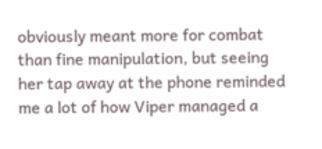obviously meant more for combat than fine manipulation, but seeing her tap away at the phone reminded me a lot of how Viper managed a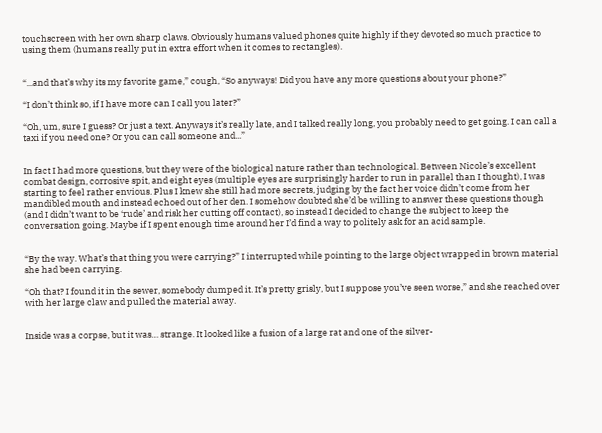touchscreen with her own sharp claws. Obviously humans valued phones quite highly if they devoted so much practice to using them (humans really put in extra effort when it comes to rectangles).


“...and that’s why its my favorite game,” cough, “So anyways! Did you have any more questions about your phone?”

“I don’t think so, if I have more can I call you later?”

“Oh, um, sure I guess? Or just a text. Anyways it’s really late, and I talked really long, you probably need to get going. I can call a taxi if you need one? Or you can call someone and...”


In fact I had more questions, but they were of the biological nature rather than technological. Between Nicole’s excellent combat design, corrosive spit, and eight eyes (multiple eyes are surprisingly harder to run in parallel than I thought), I was starting to feel rather envious. Plus I knew she still had more secrets, judging by the fact her voice didn’t come from her mandibled mouth and instead echoed out of her den. I somehow doubted she’d be willing to answer these questions though (and I didn’t want to be ‘rude’ and risk her cutting off contact), so instead I decided to change the subject to keep the conversation going. Maybe if I spent enough time around her I’d find a way to politely ask for an acid sample.


“By the way. What’s that thing you were carrying?” I interrupted while pointing to the large object wrapped in brown material she had been carrying.

“Oh that? I found it in the sewer, somebody dumped it. It’s pretty grisly, but I suppose you’ve seen worse,” and she reached over with her large claw and pulled the material away.


Inside was a corpse, but it was… strange. It looked like a fusion of a large rat and one of the silver-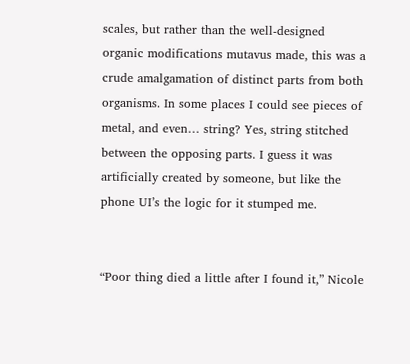scales, but rather than the well-designed organic modifications mutavus made, this was a crude amalgamation of distinct parts from both organisms. In some places I could see pieces of metal, and even… string? Yes, string stitched between the opposing parts. I guess it was artificially created by someone, but like the phone UI’s the logic for it stumped me.


“Poor thing died a little after I found it,” Nicole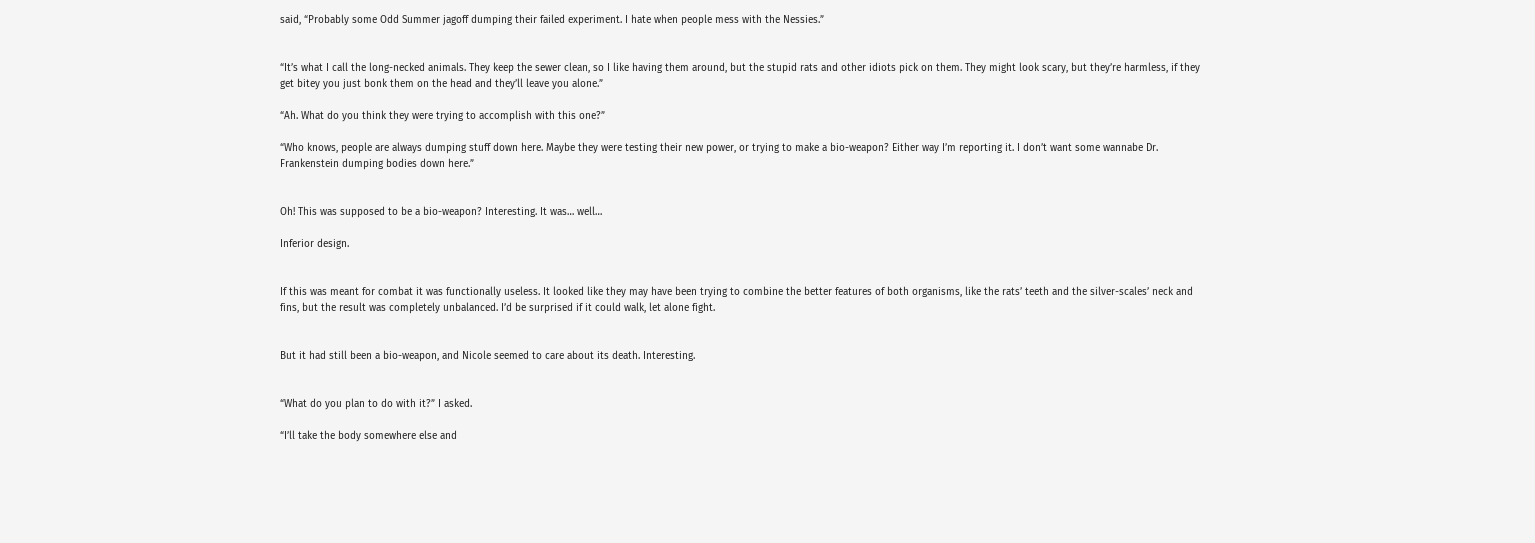said, “Probably some Odd Summer jagoff dumping their failed experiment. I hate when people mess with the Nessies.”


“It’s what I call the long-necked animals. They keep the sewer clean, so I like having them around, but the stupid rats and other idiots pick on them. They might look scary, but they’re harmless, if they get bitey you just bonk them on the head and they’ll leave you alone.”

“Ah. What do you think they were trying to accomplish with this one?”

“Who knows, people are always dumping stuff down here. Maybe they were testing their new power, or trying to make a bio-weapon? Either way I’m reporting it. I don’t want some wannabe Dr. Frankenstein dumping bodies down here.”


Oh! This was supposed to be a bio-weapon? Interesting. It was… well…

Inferior design.


If this was meant for combat it was functionally useless. It looked like they may have been trying to combine the better features of both organisms, like the rats’ teeth and the silver-scales’ neck and fins, but the result was completely unbalanced. I’d be surprised if it could walk, let alone fight.


But it had still been a bio-weapon, and Nicole seemed to care about its death. Interesting.


“What do you plan to do with it?” I asked.

“I’ll take the body somewhere else and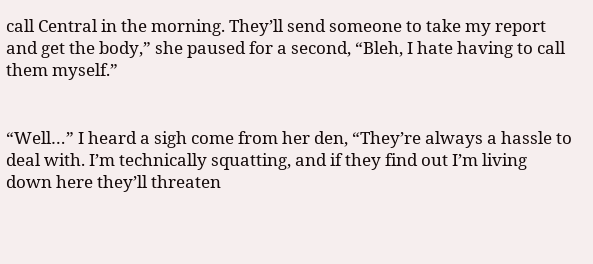call Central in the morning. They’ll send someone to take my report and get the body,” she paused for a second, “Bleh, I hate having to call them myself.”


“Well…” I heard a sigh come from her den, “They’re always a hassle to deal with. I’m technically squatting, and if they find out I’m living down here they’ll threaten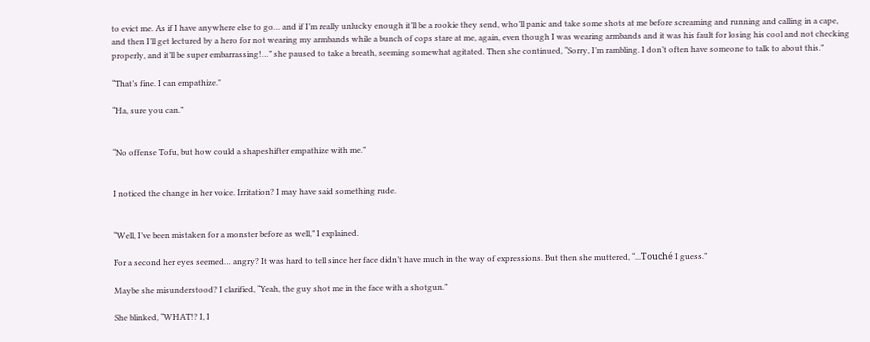to evict me. As if I have anywhere else to go… and if I’m really unlucky enough it’ll be a rookie they send, who’ll panic and take some shots at me before screaming and running and calling in a cape, and then I’ll get lectured by a hero for not wearing my armbands while a bunch of cops stare at me, again, even though I was wearing armbands and it was his fault for losing his cool and not checking properly, and it’ll be super embarrassing!…” she paused to take a breath, seeming somewhat agitated. Then she continued, “Sorry, I’m rambling. I don’t often have someone to talk to about this.”

“That’s fine. I can empathize."

“Ha, sure you can.”


“No offense Tofu, but how could a shapeshifter empathize with me.”


I noticed the change in her voice. Irritation? I may have said something rude.


“Well, I’ve been mistaken for a monster before as well,” I explained.

For a second her eyes seemed… angry? It was hard to tell since her face didn’t have much in the way of expressions. But then she muttered, “...Touché I guess.”

Maybe she misunderstood? I clarified, “Yeah, the guy shot me in the face with a shotgun.”

She blinked, “WHAT!? I, I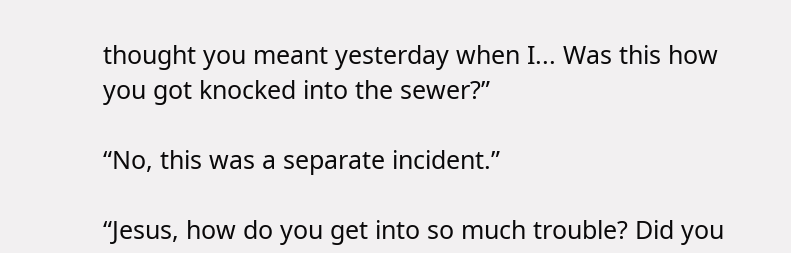thought you meant yesterday when I... Was this how you got knocked into the sewer?”

“No, this was a separate incident.”

“Jesus, how do you get into so much trouble? Did you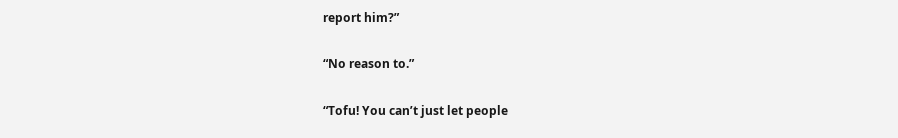report him?”

“No reason to.”

“Tofu! You can’t just let people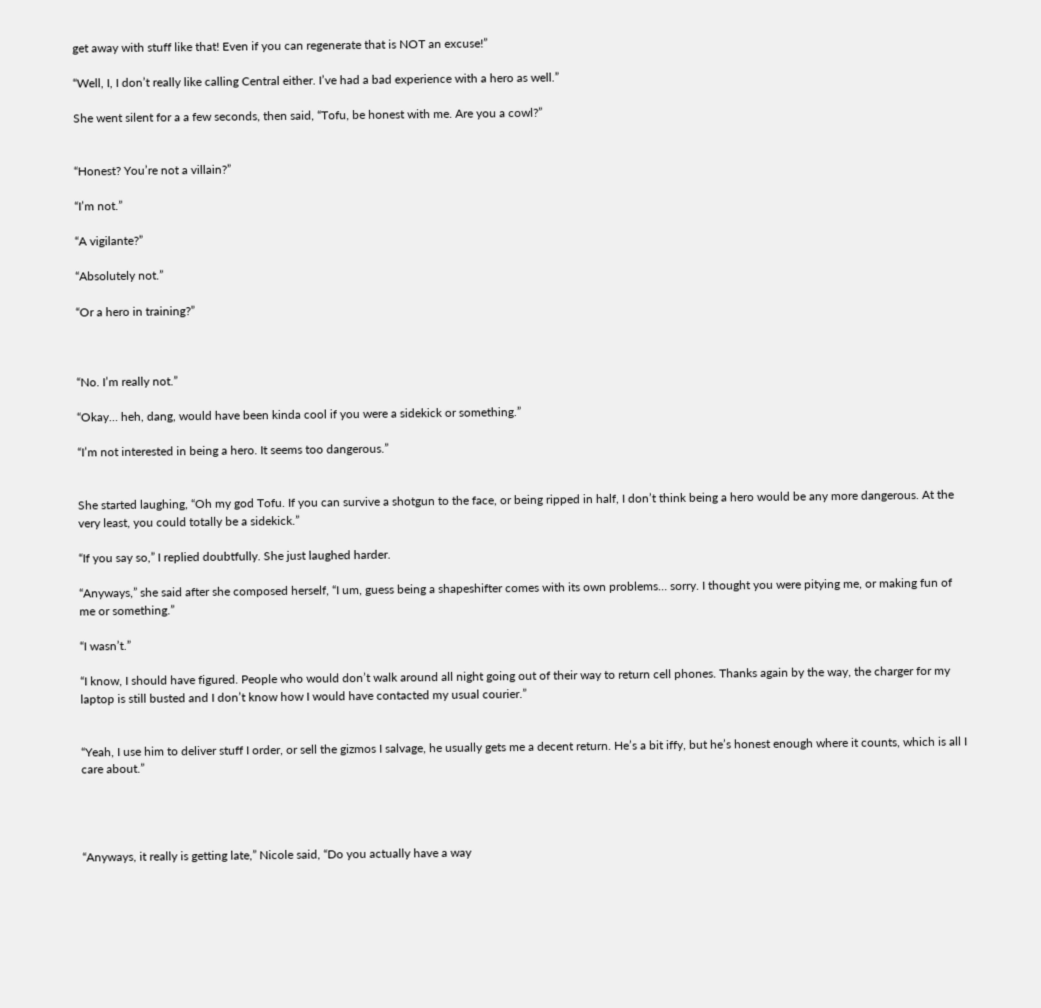get away with stuff like that! Even if you can regenerate that is NOT an excuse!”

“Well, I, I don’t really like calling Central either. I’ve had a bad experience with a hero as well.”

She went silent for a a few seconds, then said, “Tofu, be honest with me. Are you a cowl?”


“Honest? You’re not a villain?”

“I’m not.”

“A vigilante?”

“Absolutely not.”

“Or a hero in training?”



“No. I’m really not.”

“Okay… heh, dang, would have been kinda cool if you were a sidekick or something.”

“I’m not interested in being a hero. It seems too dangerous.”


She started laughing, “Oh my god Tofu. If you can survive a shotgun to the face, or being ripped in half, I don’t think being a hero would be any more dangerous. At the very least, you could totally be a sidekick.”

“If you say so,” I replied doubtfully. She just laughed harder.

“Anyways,” she said after she composed herself, “I um, guess being a shapeshifter comes with its own problems… sorry. I thought you were pitying me, or making fun of me or something.”

“I wasn’t.”

“I know, I should have figured. People who would don’t walk around all night going out of their way to return cell phones. Thanks again by the way, the charger for my laptop is still busted and I don’t know how I would have contacted my usual courier.”


“Yeah, I use him to deliver stuff I order, or sell the gizmos I salvage, he usually gets me a decent return. He’s a bit iffy, but he’s honest enough where it counts, which is all I care about.”




“Anyways, it really is getting late,” Nicole said, “Do you actually have a way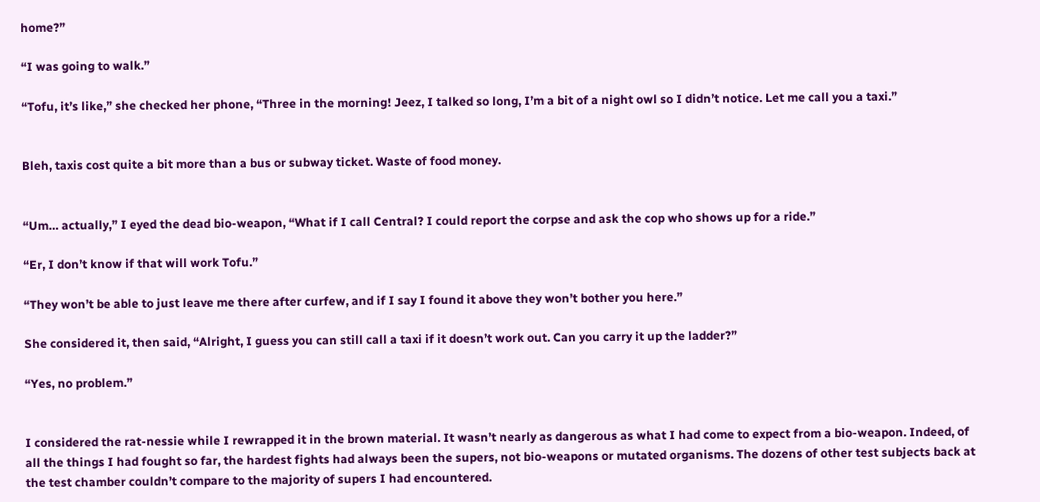home?”

“I was going to walk.”

“Tofu, it’s like,” she checked her phone, “Three in the morning! Jeez, I talked so long, I’m a bit of a night owl so I didn’t notice. Let me call you a taxi.”


Bleh, taxis cost quite a bit more than a bus or subway ticket. Waste of food money.


“Um… actually,” I eyed the dead bio-weapon, “What if I call Central? I could report the corpse and ask the cop who shows up for a ride.”

“Er, I don’t know if that will work Tofu.”

“They won’t be able to just leave me there after curfew, and if I say I found it above they won’t bother you here.”

She considered it, then said, “Alright, I guess you can still call a taxi if it doesn’t work out. Can you carry it up the ladder?”

“Yes, no problem.”


I considered the rat-nessie while I rewrapped it in the brown material. It wasn’t nearly as dangerous as what I had come to expect from a bio-weapon. Indeed, of all the things I had fought so far, the hardest fights had always been the supers, not bio-weapons or mutated organisms. The dozens of other test subjects back at the test chamber couldn’t compare to the majority of supers I had encountered.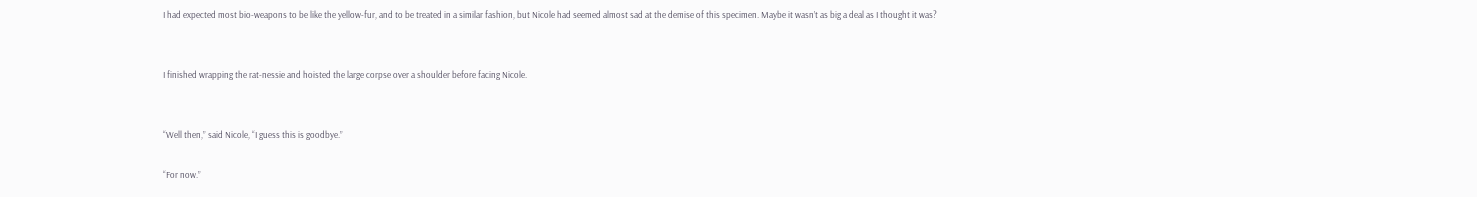I had expected most bio-weapons to be like the yellow-fur, and to be treated in a similar fashion, but Nicole had seemed almost sad at the demise of this specimen. Maybe it wasn’t as big a deal as I thought it was?


I finished wrapping the rat-nessie and hoisted the large corpse over a shoulder before facing Nicole.


“Well then,” said Nicole, “I guess this is goodbye.”

“For now.”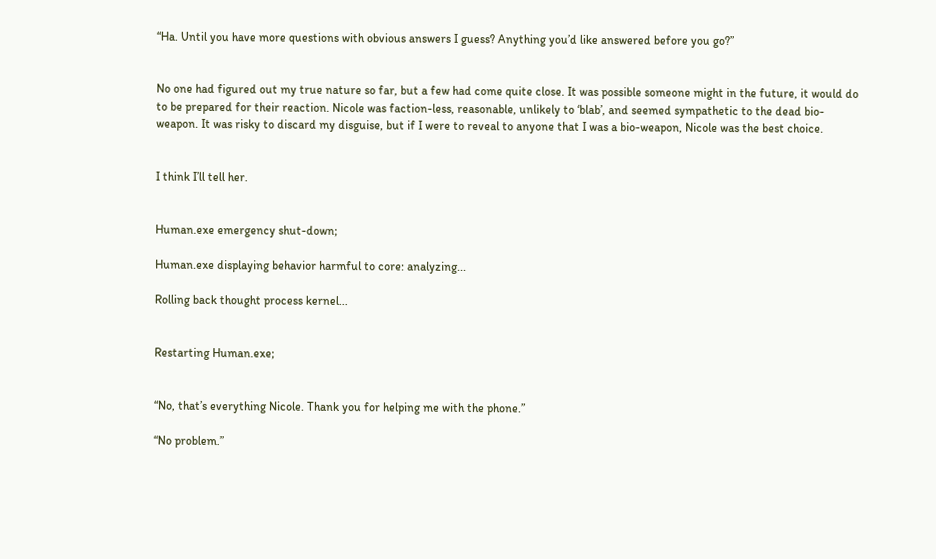“Ha. Until you have more questions with obvious answers I guess? Anything you’d like answered before you go?”


No one had figured out my true nature so far, but a few had come quite close. It was possible someone might in the future, it would do to be prepared for their reaction. Nicole was faction-less, reasonable, unlikely to ‘blab’, and seemed sympathetic to the dead bio-weapon. It was risky to discard my disguise, but if I were to reveal to anyone that I was a bio-weapon, Nicole was the best choice.


I think I’ll tell her.


Human.exe emergency shut-down;

Human.exe displaying behavior harmful to core: analyzing...

Rolling back thought process kernel...


Restarting Human.exe;


“No, that’s everything Nicole. Thank you for helping me with the phone.”

“No problem.”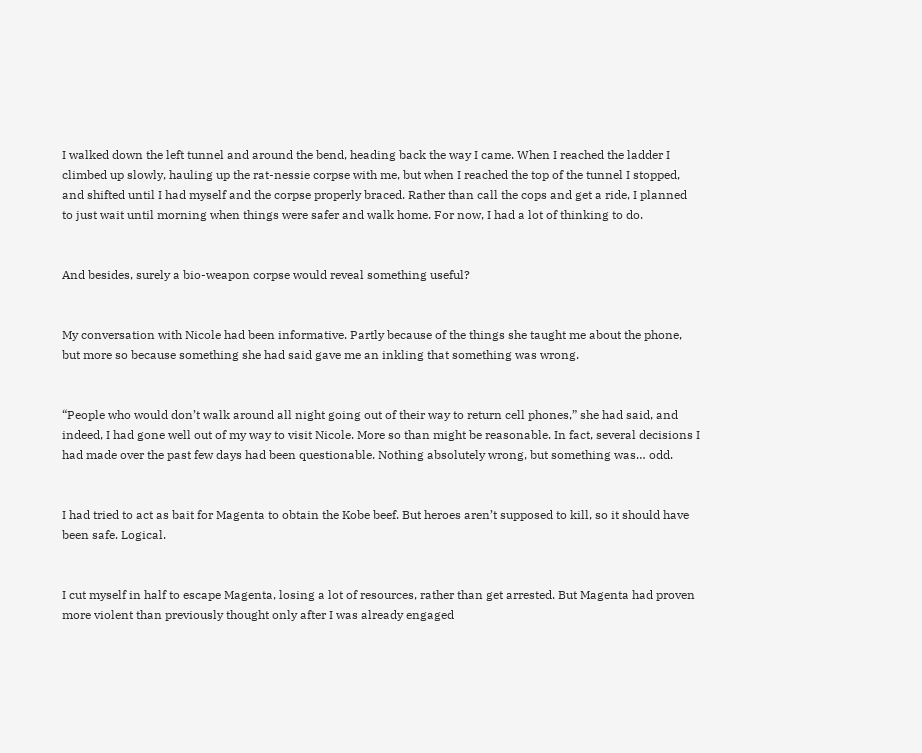I walked down the left tunnel and around the bend, heading back the way I came. When I reached the ladder I climbed up slowly, hauling up the rat-nessie corpse with me, but when I reached the top of the tunnel I stopped, and shifted until I had myself and the corpse properly braced. Rather than call the cops and get a ride, I planned to just wait until morning when things were safer and walk home. For now, I had a lot of thinking to do.


And besides, surely a bio-weapon corpse would reveal something useful?


My conversation with Nicole had been informative. Partly because of the things she taught me about the phone, but more so because something she had said gave me an inkling that something was wrong.


“People who would don’t walk around all night going out of their way to return cell phones,” she had said, and indeed, I had gone well out of my way to visit Nicole. More so than might be reasonable. In fact, several decisions I had made over the past few days had been questionable. Nothing absolutely wrong, but something was… odd.


I had tried to act as bait for Magenta to obtain the Kobe beef. But heroes aren’t supposed to kill, so it should have been safe. Logical.


I cut myself in half to escape Magenta, losing a lot of resources, rather than get arrested. But Magenta had proven more violent than previously thought only after I was already engaged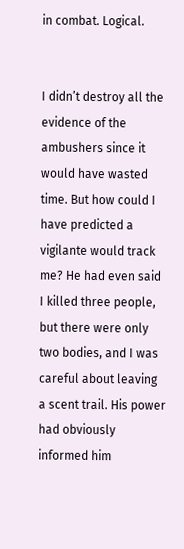in combat. Logical.


I didn’t destroy all the evidence of the ambushers since it would have wasted time. But how could I have predicted a vigilante would track me? He had even said I killed three people, but there were only two bodies, and I was careful about leaving a scent trail. His power had obviously informed him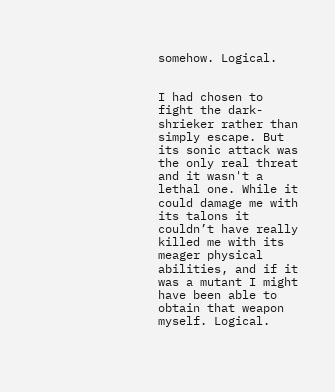somehow. Logical.


I had chosen to fight the dark-shrieker rather than simply escape. But its sonic attack was the only real threat and it wasn't a lethal one. While it could damage me with its talons it couldn’t have really killed me with its meager physical abilities, and if it was a mutant I might have been able to obtain that weapon myself. Logical.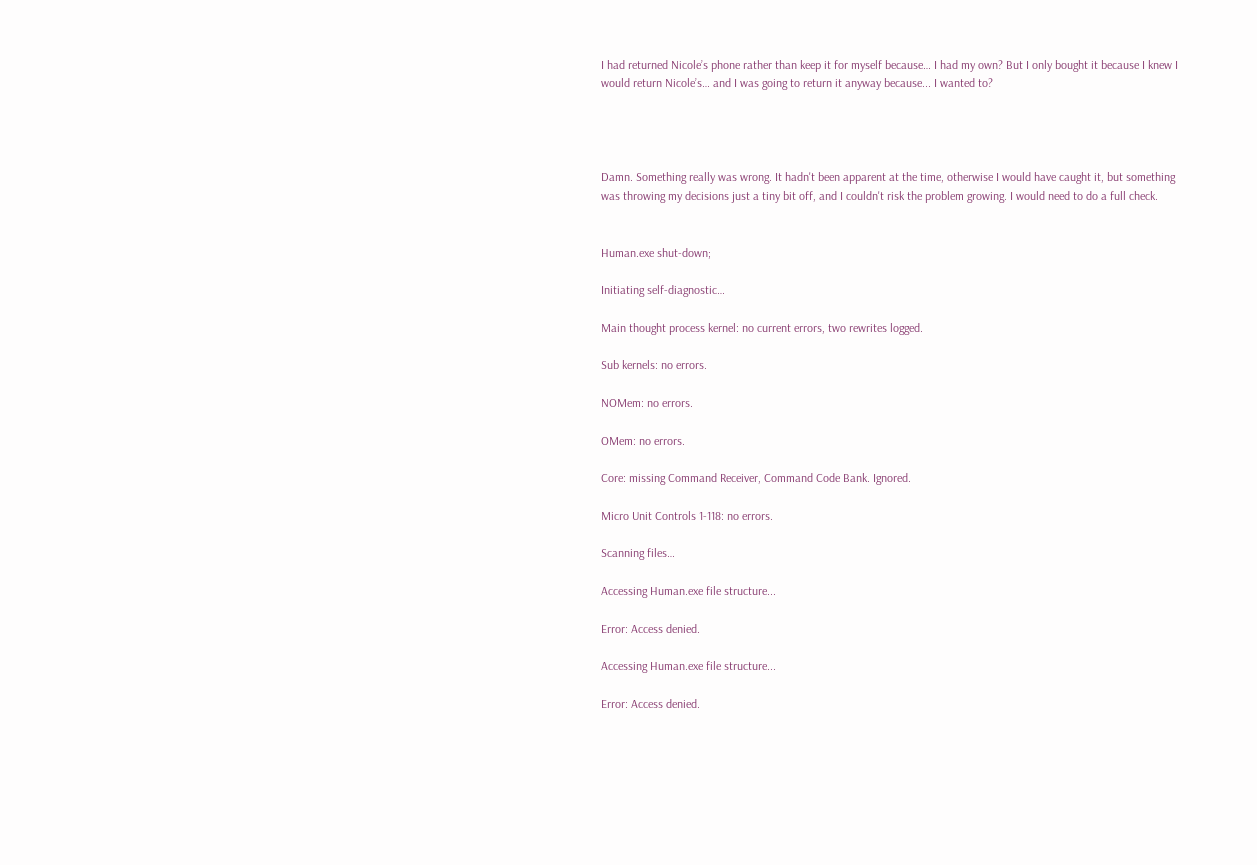I had returned Nicole’s phone rather than keep it for myself because… I had my own? But I only bought it because I knew I would return Nicole’s… and I was going to return it anyway because... I wanted to?




Damn. Something really was wrong. It hadn't been apparent at the time, otherwise I would have caught it, but something was throwing my decisions just a tiny bit off, and I couldn't risk the problem growing. I would need to do a full check.


Human.exe shut-down;

Initiating self-diagnostic…

Main thought process kernel: no current errors, two rewrites logged.

Sub kernels: no errors.

NOMem: no errors.

OMem: no errors.

Core: missing Command Receiver, Command Code Bank. Ignored.

Micro Unit Controls 1-118: no errors.

Scanning files…

Accessing Human.exe file structure...

Error: Access denied.

Accessing Human.exe file structure...

Error: Access denied.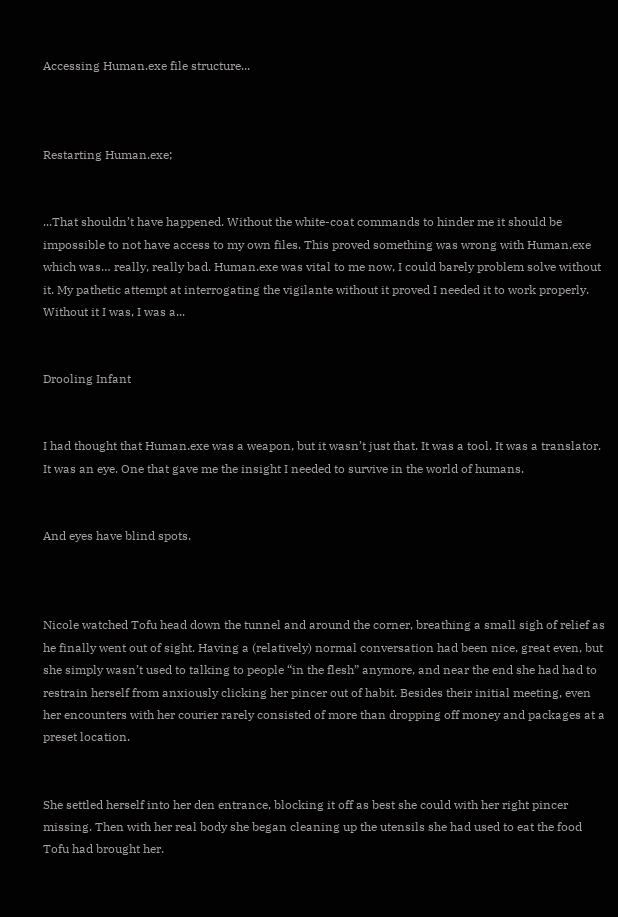Accessing Human.exe file structure...



Restarting Human.exe;


...That shouldn’t have happened. Without the white-coat commands to hinder me it should be impossible to not have access to my own files. This proved something was wrong with Human.exe which was… really, really bad. Human.exe was vital to me now, I could barely problem solve without it. My pathetic attempt at interrogating the vigilante without it proved I needed it to work properly. Without it I was, I was a...


Drooling Infant


I had thought that Human.exe was a weapon, but it wasn’t just that. It was a tool. It was a translator. It was an eye. One that gave me the insight I needed to survive in the world of humans.


And eyes have blind spots.



Nicole watched Tofu head down the tunnel and around the corner, breathing a small sigh of relief as he finally went out of sight. Having a (relatively) normal conversation had been nice, great even, but she simply wasn’t used to talking to people “in the flesh” anymore, and near the end she had had to restrain herself from anxiously clicking her pincer out of habit. Besides their initial meeting, even her encounters with her courier rarely consisted of more than dropping off money and packages at a preset location.


She settled herself into her den entrance, blocking it off as best she could with her right pincer missing. Then with her real body she began cleaning up the utensils she had used to eat the food Tofu had brought her.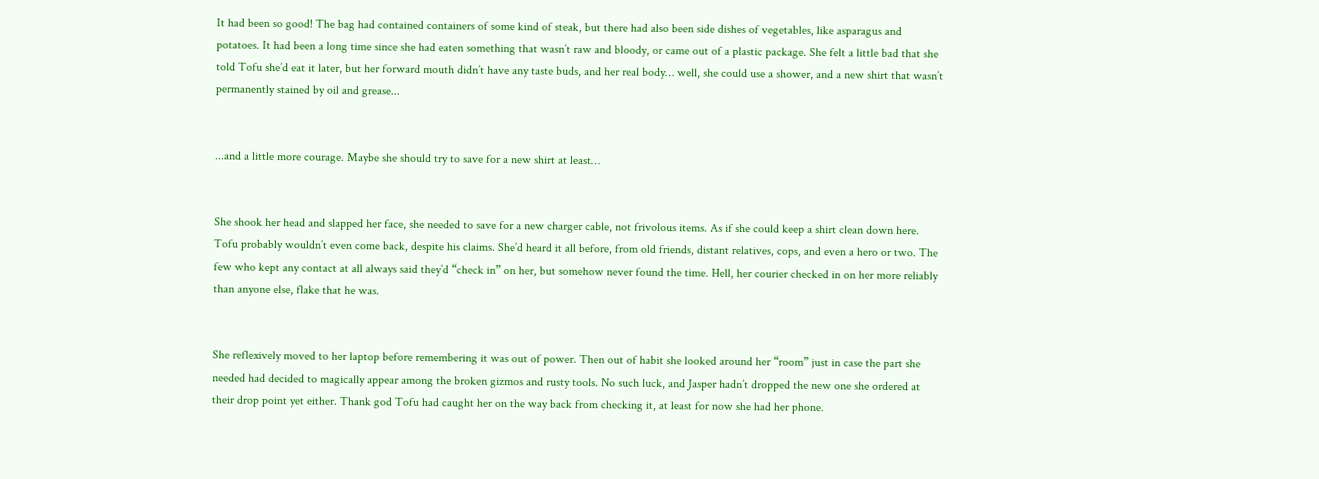It had been so good! The bag had contained containers of some kind of steak, but there had also been side dishes of vegetables, like asparagus and potatoes. It had been a long time since she had eaten something that wasn’t raw and bloody, or came out of a plastic package. She felt a little bad that she told Tofu she’d eat it later, but her forward mouth didn’t have any taste buds, and her real body… well, she could use a shower, and a new shirt that wasn’t permanently stained by oil and grease...


...and a little more courage. Maybe she should try to save for a new shirt at least…


She shook her head and slapped her face, she needed to save for a new charger cable, not frivolous items. As if she could keep a shirt clean down here. Tofu probably wouldn’t even come back, despite his claims. She’d heard it all before, from old friends, distant relatives, cops, and even a hero or two. The few who kept any contact at all always said they’d “check in” on her, but somehow never found the time. Hell, her courier checked in on her more reliably than anyone else, flake that he was.


She reflexively moved to her laptop before remembering it was out of power. Then out of habit she looked around her “room” just in case the part she needed had decided to magically appear among the broken gizmos and rusty tools. No such luck, and Jasper hadn’t dropped the new one she ordered at their drop point yet either. Thank god Tofu had caught her on the way back from checking it, at least for now she had her phone.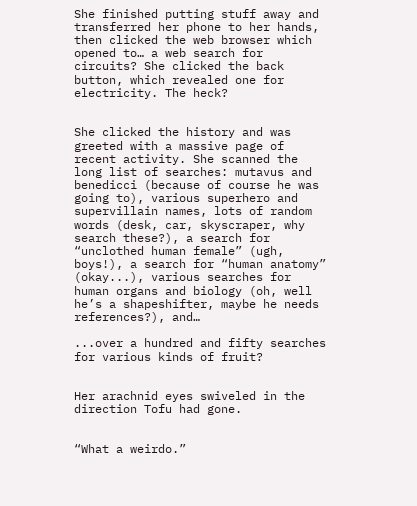She finished putting stuff away and transferred her phone to her hands, then clicked the web browser which opened to… a web search for circuits? She clicked the back button, which revealed one for electricity. The heck?


She clicked the history and was greeted with a massive page of recent activity. She scanned the long list of searches: mutavus and benedicci (because of course he was going to), various superhero and supervillain names, lots of random words (desk, car, skyscraper, why search these?), a search for “unclothed human female” (ugh, boys!), a search for “human anatomy” (okay...), various searches for human organs and biology (oh, well he’s a shapeshifter, maybe he needs references?), and…

...over a hundred and fifty searches for various kinds of fruit?


Her arachnid eyes swiveled in the direction Tofu had gone.


“What a weirdo.”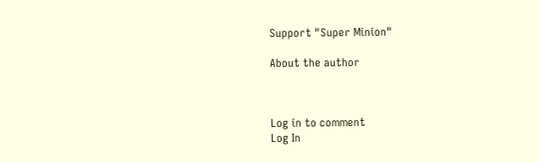Support "Super Minion"

About the author



Log in to comment
Log In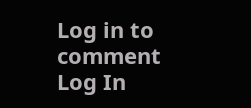Log in to comment
Log In